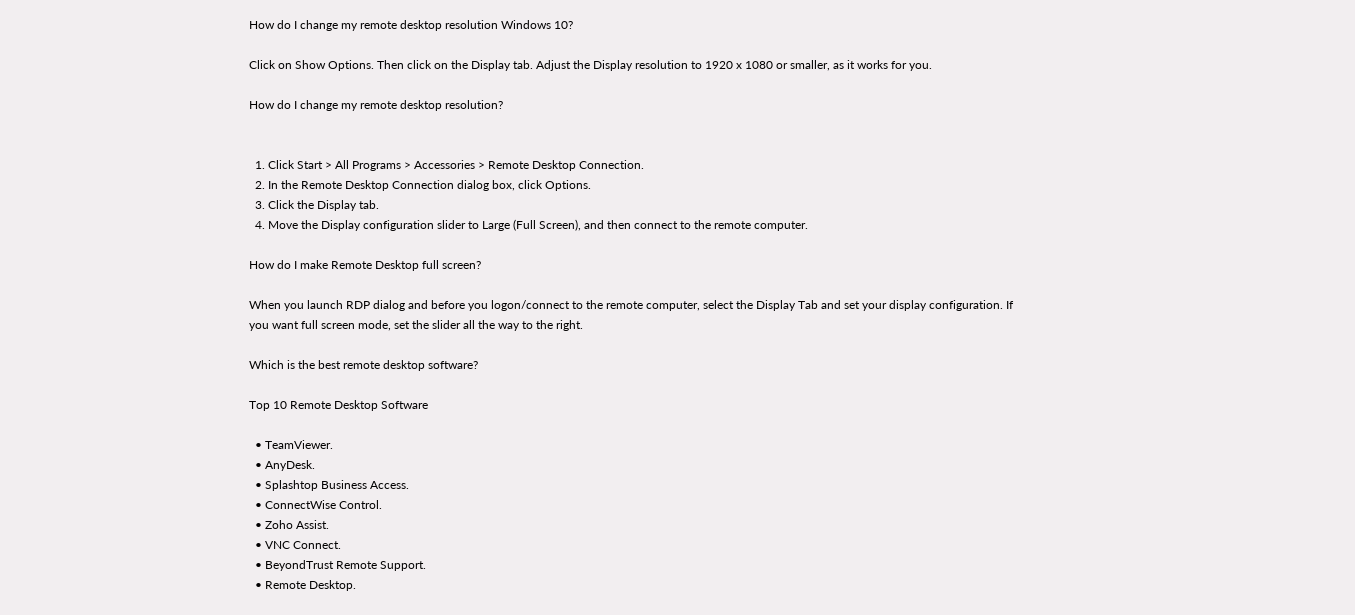How do I change my remote desktop resolution Windows 10?

Click on Show Options. Then click on the Display tab. Adjust the Display resolution to 1920 x 1080 or smaller, as it works for you.

How do I change my remote desktop resolution?


  1. Click Start > All Programs > Accessories > Remote Desktop Connection.
  2. In the Remote Desktop Connection dialog box, click Options.
  3. Click the Display tab.
  4. Move the Display configuration slider to Large (Full Screen), and then connect to the remote computer.

How do I make Remote Desktop full screen?

When you launch RDP dialog and before you logon/connect to the remote computer, select the Display Tab and set your display configuration. If you want full screen mode, set the slider all the way to the right.

Which is the best remote desktop software?

Top 10 Remote Desktop Software

  • TeamViewer.
  • AnyDesk.
  • Splashtop Business Access.
  • ConnectWise Control.
  • Zoho Assist.
  • VNC Connect.
  • BeyondTrust Remote Support.
  • Remote Desktop.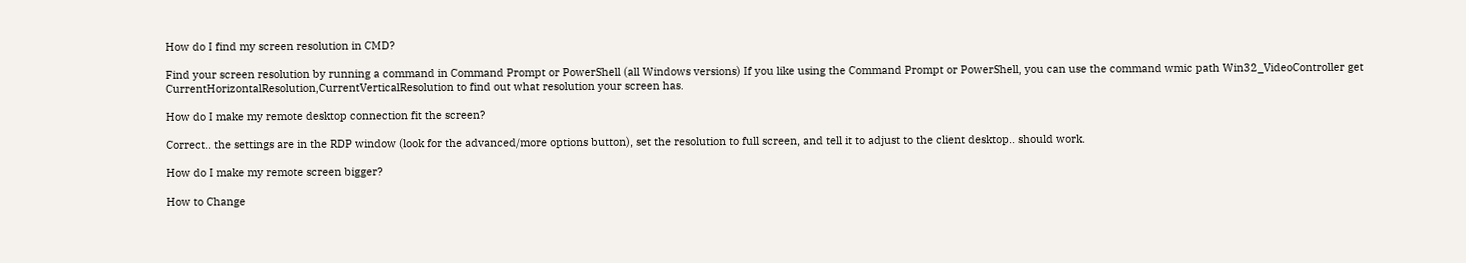How do I find my screen resolution in CMD?

Find your screen resolution by running a command in Command Prompt or PowerShell (all Windows versions) If you like using the Command Prompt or PowerShell, you can use the command wmic path Win32_VideoController get CurrentHorizontalResolution,CurrentVerticalResolution to find out what resolution your screen has.

How do I make my remote desktop connection fit the screen?

Correct.. the settings are in the RDP window (look for the advanced/more options button), set the resolution to full screen, and tell it to adjust to the client desktop.. should work.

How do I make my remote screen bigger?

How to Change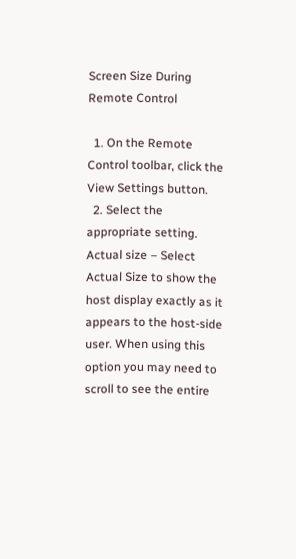Screen Size During Remote Control

  1. On the Remote Control toolbar, click the View Settings button.
  2. Select the appropriate setting. Actual size – Select Actual Size to show the host display exactly as it appears to the host-side user. When using this option you may need to scroll to see the entire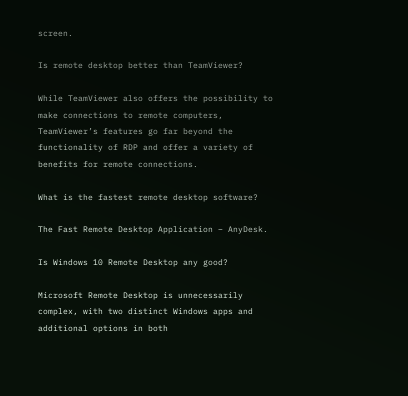screen.

Is remote desktop better than TeamViewer?

While TeamViewer also offers the possibility to make connections to remote computers, TeamViewer’s features go far beyond the functionality of RDP and offer a variety of benefits for remote connections.

What is the fastest remote desktop software?

The Fast Remote Desktop Application – AnyDesk.

Is Windows 10 Remote Desktop any good?

Microsoft Remote Desktop is unnecessarily complex, with two distinct Windows apps and additional options in both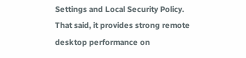Settings and Local Security Policy. That said, it provides strong remote desktop performance on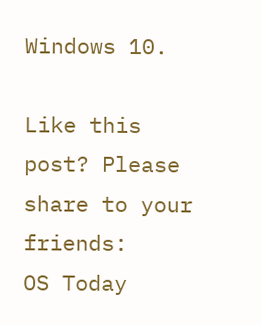Windows 10.

Like this post? Please share to your friends:
OS Today